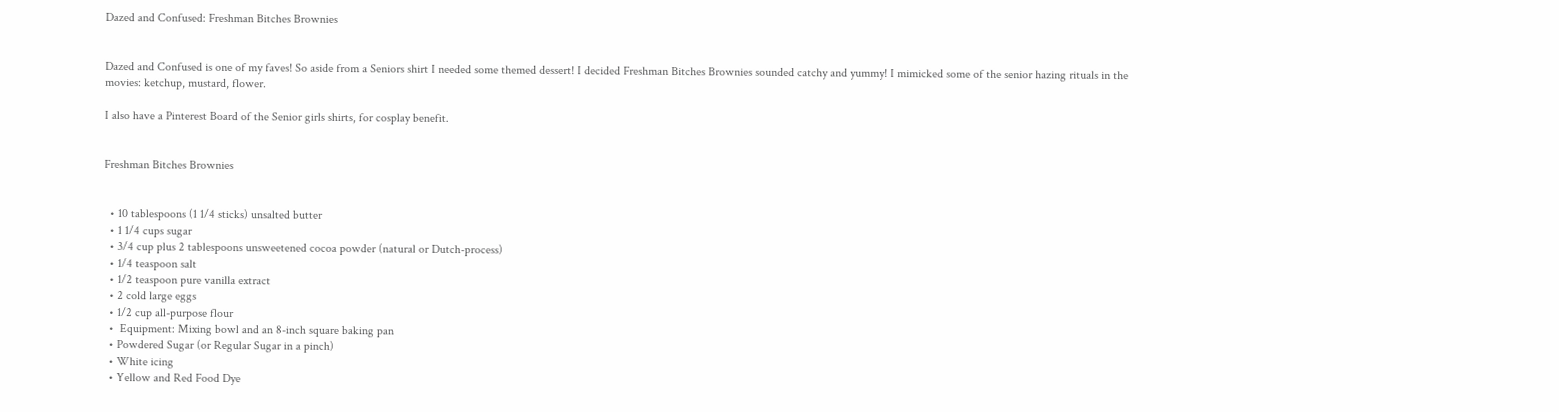Dazed and Confused: Freshman Bitches Brownies


Dazed and Confused is one of my faves! So aside from a Seniors shirt I needed some themed dessert! I decided Freshman Bitches Brownies sounded catchy and yummy! I mimicked some of the senior hazing rituals in the movies: ketchup, mustard, flower.

I also have a Pinterest Board of the Senior girls shirts, for cosplay benefit.


Freshman Bitches Brownies


  • 10 tablespoons (1 1/4 sticks) unsalted butter
  • 1 1/4 cups sugar
  • 3/4 cup plus 2 tablespoons unsweetened cocoa powder (natural or Dutch-process)
  • 1/4 teaspoon salt
  • 1/2 teaspoon pure vanilla extract
  • 2 cold large eggs
  • 1/2 cup all-purpose flour
  •  Equipment: Mixing bowl and an 8-inch square baking pan
  • Powdered Sugar (or Regular Sugar in a pinch)
  • White icing
  • Yellow and Red Food Dye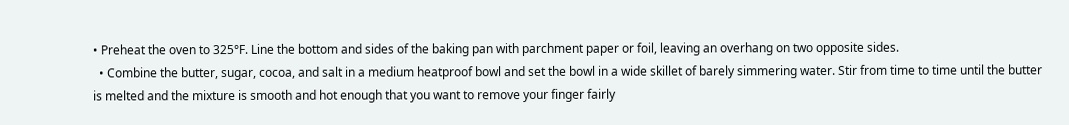• Preheat the oven to 325°F. Line the bottom and sides of the baking pan with parchment paper or foil, leaving an overhang on two opposite sides.
  • Combine the butter, sugar, cocoa, and salt in a medium heatproof bowl and set the bowl in a wide skillet of barely simmering water. Stir from time to time until the butter is melted and the mixture is smooth and hot enough that you want to remove your finger fairly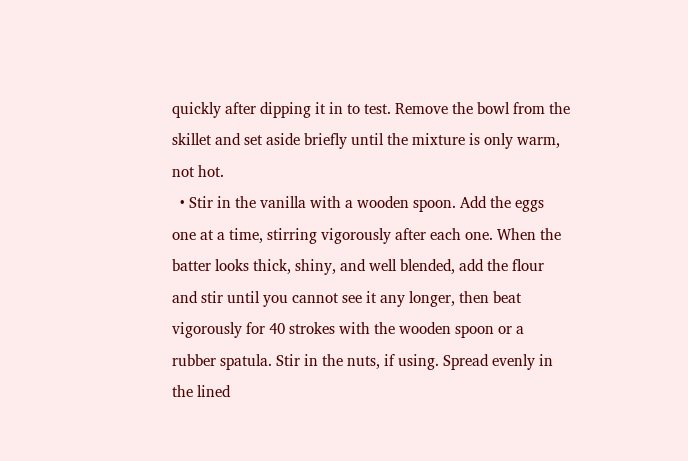quickly after dipping it in to test. Remove the bowl from the skillet and set aside briefly until the mixture is only warm, not hot.
  • Stir in the vanilla with a wooden spoon. Add the eggs one at a time, stirring vigorously after each one. When the batter looks thick, shiny, and well blended, add the flour and stir until you cannot see it any longer, then beat vigorously for 40 strokes with the wooden spoon or a rubber spatula. Stir in the nuts, if using. Spread evenly in the lined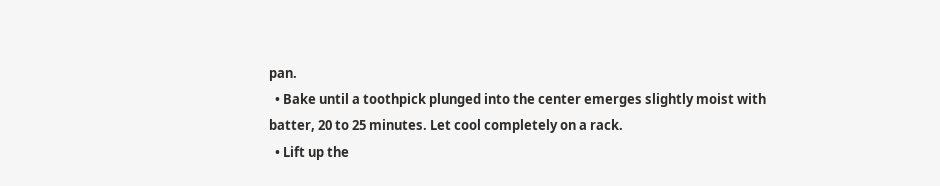pan.
  • Bake until a toothpick plunged into the center emerges slightly moist with batter, 20 to 25 minutes. Let cool completely on a rack.
  • Lift up the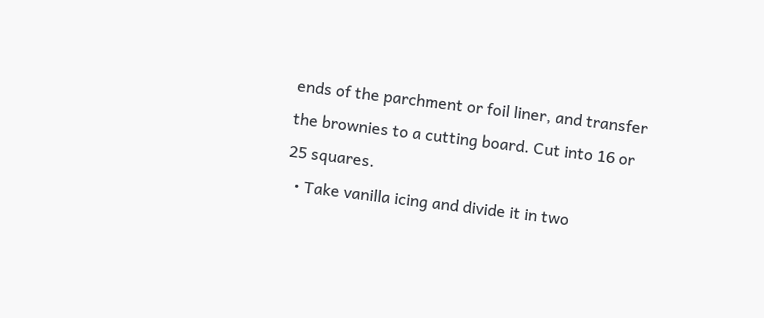ends of the parchment or foil liner, and transfer the brownies to a cutting board. Cut into 16 or 25 squares.
  • Take vanilla icing and divide it in two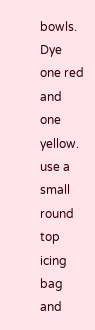bowls. Dye one red and one yellow. use a small round top icing bag and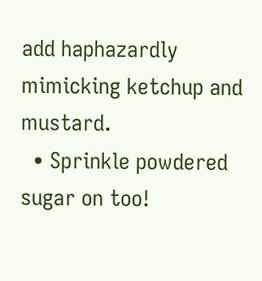add haphazardly mimicking ketchup and mustard.
  • Sprinkle powdered sugar on too!